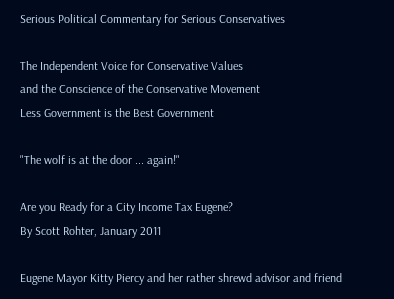Serious Political Commentary for Serious Conservatives

The Independent Voice for Conservative Values
and the Conscience of the Conservative Movement
Less Government is the Best Government

"The wolf is at the door ... again!"

Are you Ready for a City Income Tax Eugene?
By Scott Rohter, January 2011

Eugene Mayor Kitty Piercy and her rather shrewd advisor and friend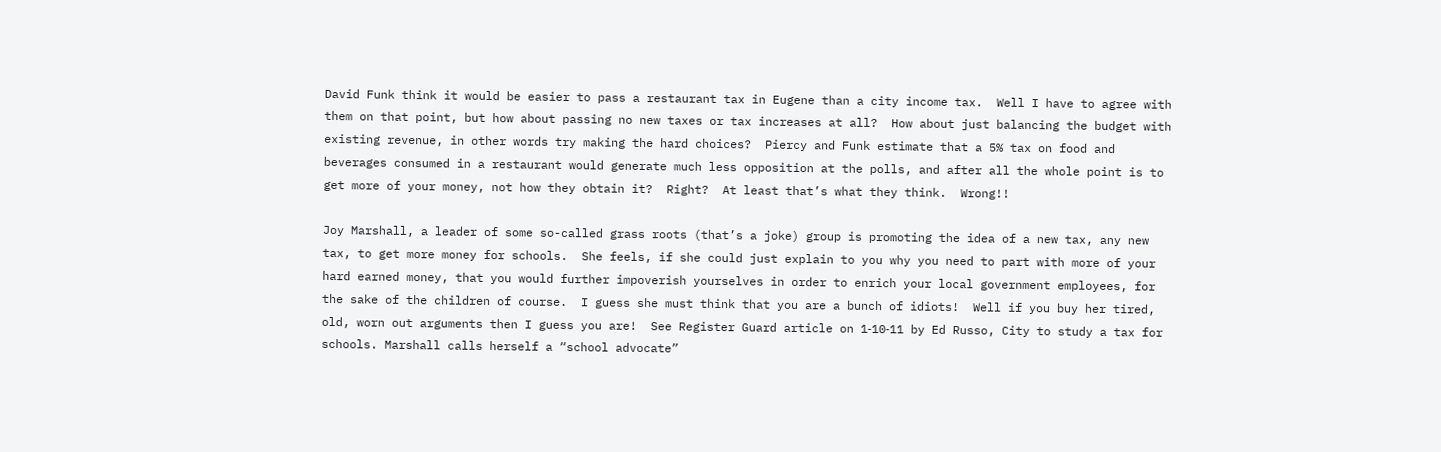David Funk think it would be easier to pass a restaurant tax in Eugene than a city income tax.  Well I have to agree with them on that point, but how about passing no new taxes or tax increases at all?  How about just balancing the budget with existing revenue, in other words try making the hard choices?  Piercy and Funk estimate that a 5% tax on food and beverages consumed in a restaurant would generate much less opposition at the polls, and after all the whole point is to get more of your money, not how they obtain it?  Right?  At least that’s what they think.  Wrong!!

Joy Marshall, a leader of some so-called grass roots (that’s a joke) group is promoting the idea of a new tax, any new tax, to get more money for schools.  She feels, if she could just explain to you why you need to part with more of your hard earned money, that you would further impoverish yourselves in order to enrich your local government employees, for the sake of the children of course.  I guess she must think that you are a bunch of idiots!  Well if you buy her tired, old, worn out arguments then I guess you are!  See Register Guard article on 1‑10‑11 by Ed Russo, City to study a tax for schools. Marshall calls herself a “school advocate”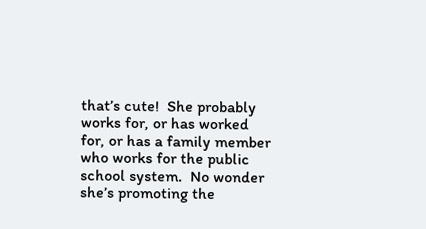that’s cute!  She probably works for, or has worked for, or has a family member who works for the public school system.  No wonder she’s promoting the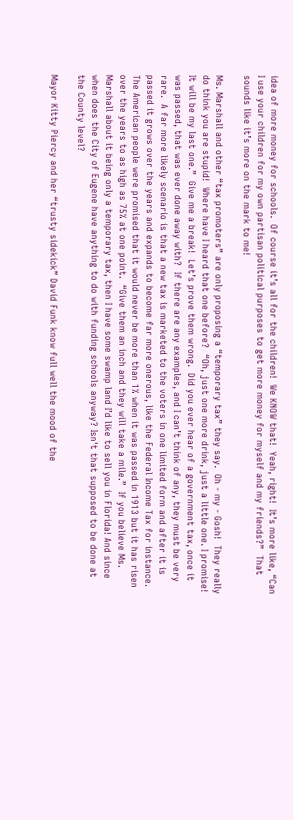idea of more money for schools.  Of course it’s all for the children!  We KNOW that!  Yeah, right!  It’s more like, “Can I use your children for my own partisan political purposes to get more money for myself and my friends?”  That sounds like it’s more on the mark to me!

Ms. Marshall and other “tax promoters” are only proposing a “temporary tax” they say.  Oh - my - Gosh!  They really do think you are stupid!  Where have I heard that one before?  “Oh, just one more drink, just a little one. I promise! It will be my last one.”  Give me a break!  Let’s prove them wrong.  Did you ever hear of a government tax, once it was passed, that was ever done away with?  If there are any examples, and I can’t think of any, they must be very rare.  A far more likely scenario is that a new tax is marketed to the voters in one limited form and after it is passed it grows over the years and expands to become far more onerous, like the Federal Income Tax for instance. The American people were promised that it would never be more than 1% when it was passed in 1913 but it has risen over the years to as high as 75% at one point.  “Give them an inch and they will take a mile.”  If you believe Ms. Marshall about it being only a temporary tax, then I have some swamp land I’d like to sell you in Florida! And since when does the City of Eugene have anything to do with funding schools anyway? Isn't that supposed to be done at the County level?

Mayor Kitty Piercy and her “trusty sidekick” David Funk know full well the mood of the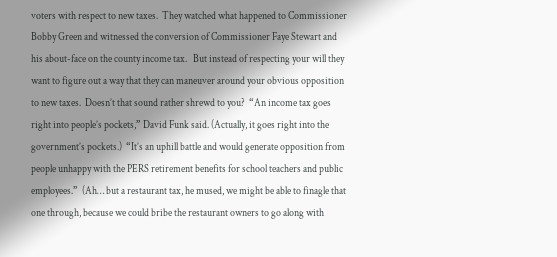voters with respect to new taxes.  They watched what happened to Commissioner Bobby Green and witnessed the conversion of Commissioner Faye Stewart and his about-face on the county income tax.   But instead of respecting your will they want to figure out a way that they can maneuver around your obvious opposition to new taxes.  Doesn’t that sound rather shrewd to you?  “An income tax goes right into people’s pockets,” David Funk said. (Actually, it goes right into the government’s pockets.)  “It’s an uphill battle and would generate opposition from people unhappy with the PERS retirement benefits for school teachers and public employees.”  (Ah… but a restaurant tax, he mused, we might be able to finagle that one through, because we could bribe the restaurant owners to go along with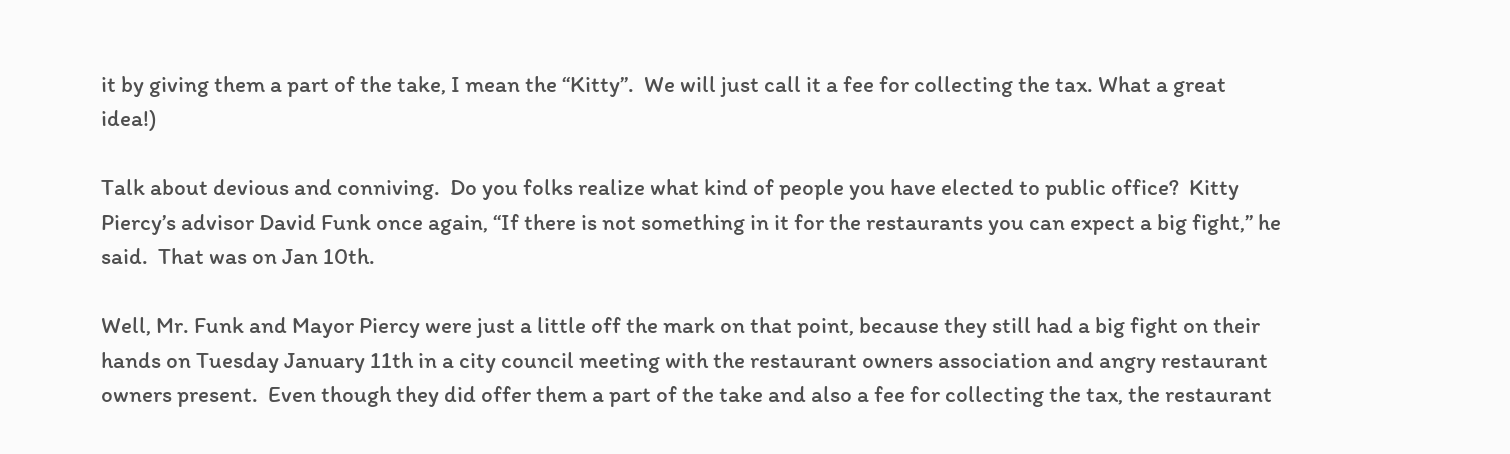it by giving them a part of the take, I mean the “Kitty”.  We will just call it a fee for collecting the tax. What a great idea!)

Talk about devious and conniving.  Do you folks realize what kind of people you have elected to public office?  Kitty Piercy’s advisor David Funk once again, “If there is not something in it for the restaurants you can expect a big fight,” he said.  That was on Jan 10th.

Well, Mr. Funk and Mayor Piercy were just a little off the mark on that point, because they still had a big fight on their hands on Tuesday January 11th in a city council meeting with the restaurant owners association and angry restaurant owners present.  Even though they did offer them a part of the take and also a fee for collecting the tax, the restaurant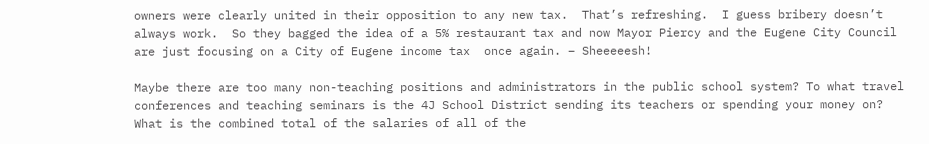owners were clearly united in their opposition to any new tax.  That’s refreshing.  I guess bribery doesn’t always work.  So they bagged the idea of a 5% restaurant tax and now Mayor Piercy and the Eugene City Council are just focusing on a City of Eugene income tax  once again. – Sheeeeesh!

Maybe there are too many non-teaching positions and administrators in the public school system? To what travel conferences and teaching seminars is the 4J School District sending its teachers or spending your money on? What is the combined total of the salaries of all of the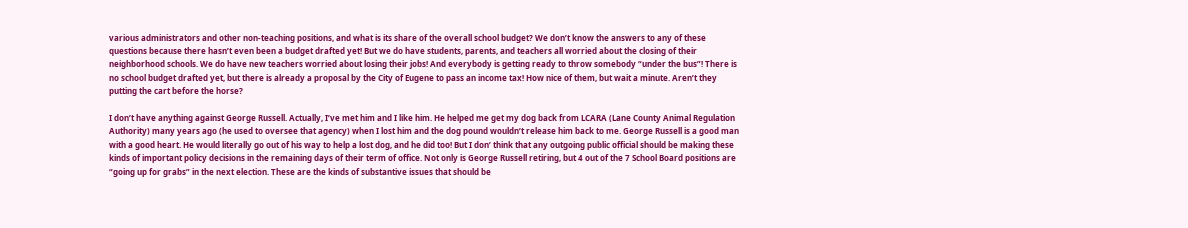various administrators and other non-teaching positions, and what is its share of the overall school budget? We don’t know the answers to any of these questions because there hasn’t even been a budget drafted yet! But we do have students, parents, and teachers all worried about the closing of their neighborhood schools. We do have new teachers worried about losing their jobs! And everybody is getting ready to throw somebody “under the bus”! There is no school budget drafted yet, but there is already a proposal by the City of Eugene to pass an income tax! How nice of them, but wait a minute. Aren’t they putting the cart before the horse?

I don’t have anything against George Russell. Actually, I’ve met him and I like him. He helped me get my dog back from LCARA (Lane County Animal Regulation Authority) many years ago (he used to oversee that agency) when I lost him and the dog pound wouldn’t release him back to me. George Russell is a good man with a good heart. He would literally go out of his way to help a lost dog, and he did too! But I don’ think that any outgoing public official should be making these kinds of important policy decisions in the remaining days of their term of office. Not only is George Russell retiring, but 4 out of the 7 School Board positions are “going up for grabs” in the next election. These are the kinds of substantive issues that should be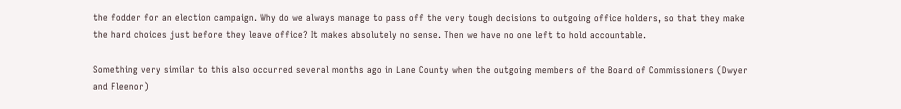the fodder for an election campaign. Why do we always manage to pass off the very tough decisions to outgoing office holders, so that they make the hard choices just before they leave office? It makes absolutely no sense. Then we have no one left to hold accountable.

Something very similar to this also occurred several months ago in Lane County when the outgoing members of the Board of Commissioners (Dwyer and Fleenor)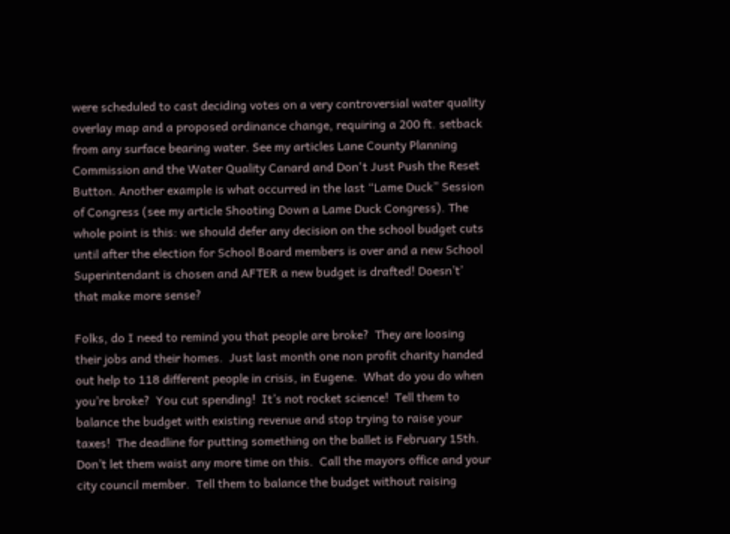were scheduled to cast deciding votes on a very controversial water quality overlay map and a proposed ordinance change, requiring a 200 ft. setback from any surface bearing water. See my articles Lane County Planning Commission and the Water Quality Canard and Don't Just Push the Reset Button. Another example is what occurred in the last “Lame Duck” Session of Congress (see my article Shooting Down a Lame Duck Congress). The whole point is this: we should defer any decision on the school budget cuts until after the election for School Board members is over and a new School Superintendant is chosen and AFTER a new budget is drafted! Doesn’t’ that make more sense?

Folks, do I need to remind you that people are broke?  They are loosing their jobs and their homes.  Just last month one non profit charity handed out help to 118 different people in crisis, in Eugene.  What do you do when you’re broke?  You cut spending!  It’s not rocket science!  Tell them to balance the budget with existing revenue and stop trying to raise your taxes!  The deadline for putting something on the ballet is February 15th. Don’t let them waist any more time on this.  Call the mayors office and your city council member.  Tell them to balance the budget without raising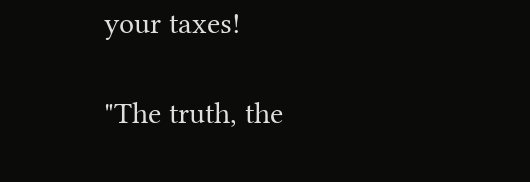your taxes!

"The truth, the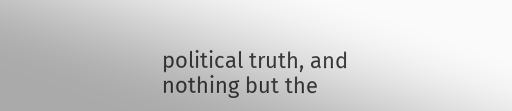political truth, and nothing but the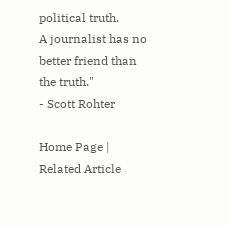political truth.
A journalist has no better friend than the truth."
- Scott Rohter

Home Page | Related Article